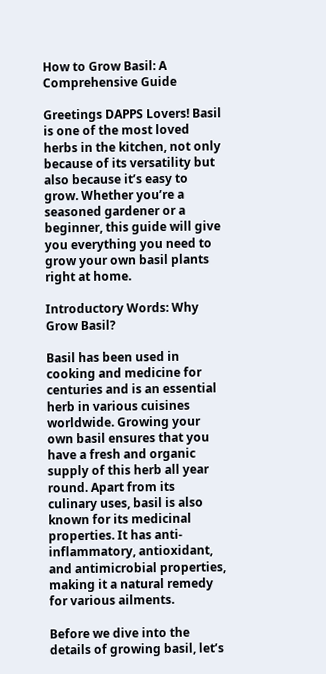How to Grow Basil: A Comprehensive Guide

Greetings DAPPS Lovers! Basil is one of the most loved herbs in the kitchen, not only because of its versatility but also because it’s easy to grow. Whether you’re a seasoned gardener or a beginner, this guide will give you everything you need to grow your own basil plants right at home.

Introductory Words: Why Grow Basil?

Basil has been used in cooking and medicine for centuries and is an essential herb in various cuisines worldwide. Growing your own basil ensures that you have a fresh and organic supply of this herb all year round. Apart from its culinary uses, basil is also known for its medicinal properties. It has anti-inflammatory, antioxidant, and antimicrobial properties, making it a natural remedy for various ailments.

Before we dive into the details of growing basil, let’s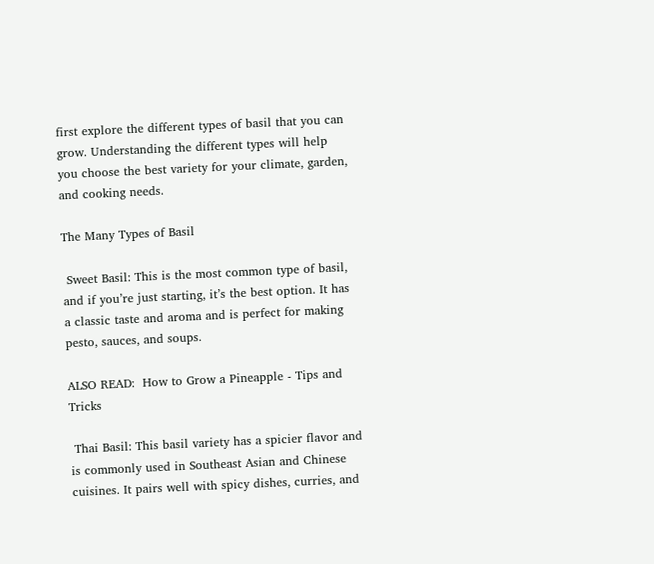first explore the different types of basil that you can grow. Understanding the different types will help you choose the best variety for your climate, garden, and cooking needs.

The Many Types of Basil

 Sweet Basil: This is the most common type of basil, and if you’re just starting, it’s the best option. It has a classic taste and aroma and is perfect for making pesto, sauces, and soups.

ALSO READ:  How to Grow a Pineapple - Tips and Tricks

 Thai Basil: This basil variety has a spicier flavor and is commonly used in Southeast Asian and Chinese cuisines. It pairs well with spicy dishes, curries, and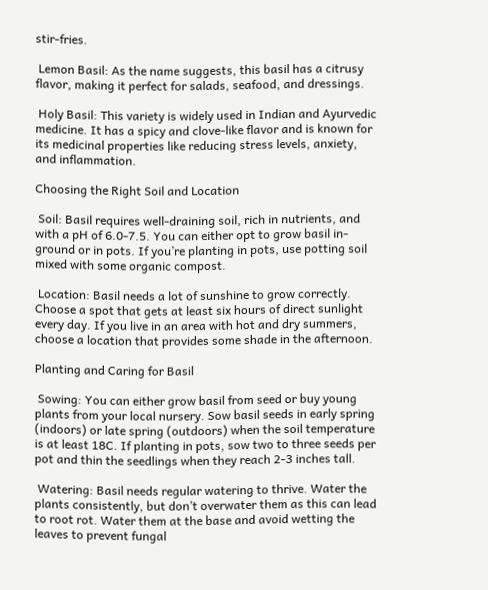stir-fries.

 Lemon Basil: As the name suggests, this basil has a citrusy flavor, making it perfect for salads, seafood, and dressings.

 Holy Basil: This variety is widely used in Indian and Ayurvedic medicine. It has a spicy and clove-like flavor and is known for its medicinal properties like reducing stress levels, anxiety, and inflammation.

Choosing the Right Soil and Location

 Soil: Basil requires well-draining soil, rich in nutrients, and with a pH of 6.0-7.5. You can either opt to grow basil in-ground or in pots. If you’re planting in pots, use potting soil mixed with some organic compost.

 Location: Basil needs a lot of sunshine to grow correctly. Choose a spot that gets at least six hours of direct sunlight every day. If you live in an area with hot and dry summers, choose a location that provides some shade in the afternoon.

Planting and Caring for Basil

 Sowing: You can either grow basil from seed or buy young plants from your local nursery. Sow basil seeds in early spring (indoors) or late spring (outdoors) when the soil temperature is at least 18C. If planting in pots, sow two to three seeds per pot and thin the seedlings when they reach 2-3 inches tall.

 Watering: Basil needs regular watering to thrive. Water the plants consistently, but don’t overwater them as this can lead to root rot. Water them at the base and avoid wetting the leaves to prevent fungal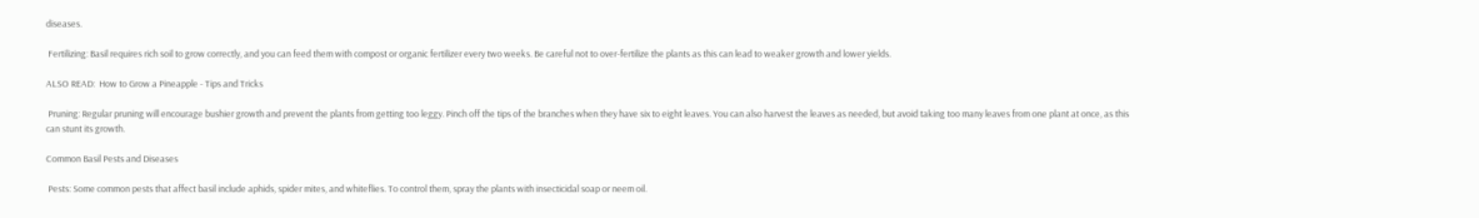diseases.

 Fertilizing: Basil requires rich soil to grow correctly, and you can feed them with compost or organic fertilizer every two weeks. Be careful not to over-fertilize the plants as this can lead to weaker growth and lower yields.

ALSO READ:  How to Grow a Pineapple - Tips and Tricks

 Pruning: Regular pruning will encourage bushier growth and prevent the plants from getting too leggy. Pinch off the tips of the branches when they have six to eight leaves. You can also harvest the leaves as needed, but avoid taking too many leaves from one plant at once, as this can stunt its growth.

Common Basil Pests and Diseases

 Pests: Some common pests that affect basil include aphids, spider mites, and whiteflies. To control them, spray the plants with insecticidal soap or neem oil.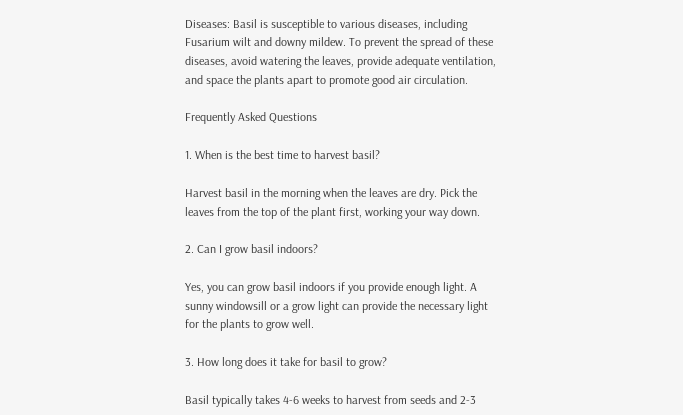Diseases: Basil is susceptible to various diseases, including Fusarium wilt and downy mildew. To prevent the spread of these diseases, avoid watering the leaves, provide adequate ventilation, and space the plants apart to promote good air circulation.

Frequently Asked Questions

1. When is the best time to harvest basil?

Harvest basil in the morning when the leaves are dry. Pick the leaves from the top of the plant first, working your way down.

2. Can I grow basil indoors?

Yes, you can grow basil indoors if you provide enough light. A sunny windowsill or a grow light can provide the necessary light for the plants to grow well.

3. How long does it take for basil to grow?

Basil typically takes 4-6 weeks to harvest from seeds and 2-3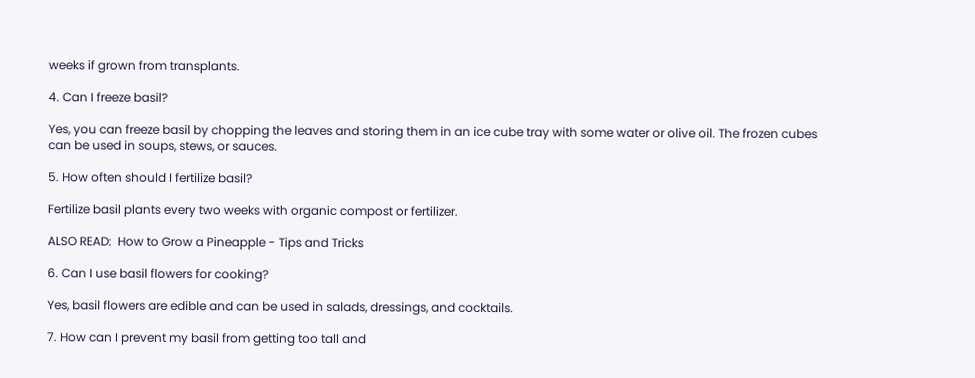weeks if grown from transplants.

4. Can I freeze basil?

Yes, you can freeze basil by chopping the leaves and storing them in an ice cube tray with some water or olive oil. The frozen cubes can be used in soups, stews, or sauces.

5. How often should I fertilize basil?

Fertilize basil plants every two weeks with organic compost or fertilizer.

ALSO READ:  How to Grow a Pineapple - Tips and Tricks

6. Can I use basil flowers for cooking?

Yes, basil flowers are edible and can be used in salads, dressings, and cocktails.

7. How can I prevent my basil from getting too tall and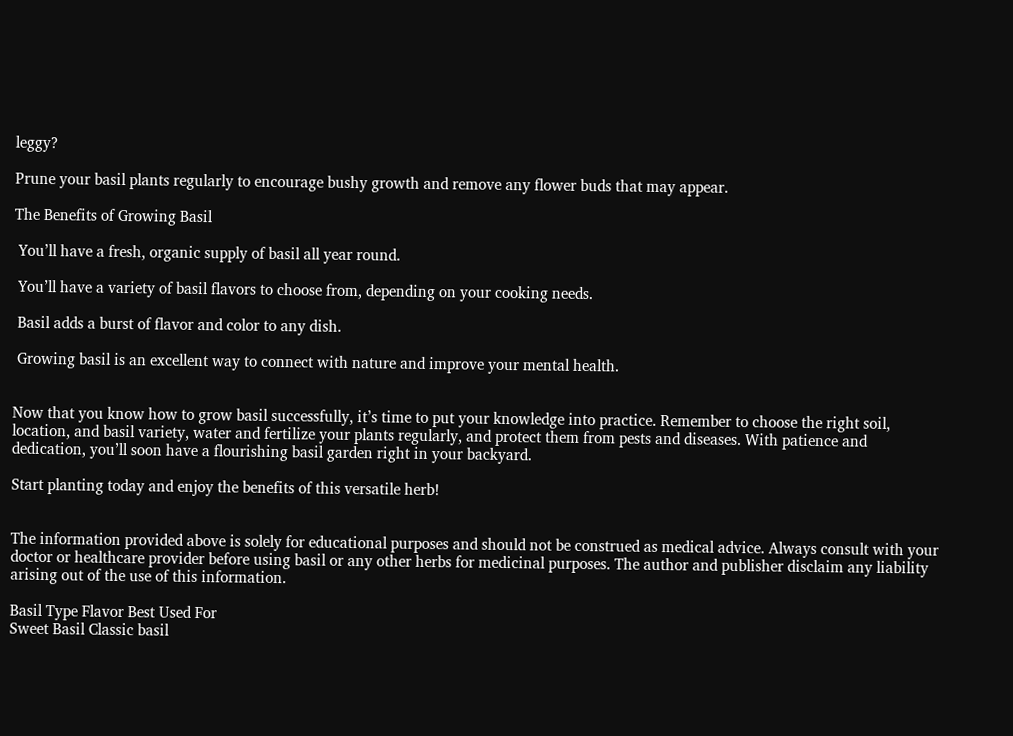leggy?

Prune your basil plants regularly to encourage bushy growth and remove any flower buds that may appear.

The Benefits of Growing Basil

 You’ll have a fresh, organic supply of basil all year round.

 You’ll have a variety of basil flavors to choose from, depending on your cooking needs.

 Basil adds a burst of flavor and color to any dish.

 Growing basil is an excellent way to connect with nature and improve your mental health.


Now that you know how to grow basil successfully, it’s time to put your knowledge into practice. Remember to choose the right soil, location, and basil variety, water and fertilize your plants regularly, and protect them from pests and diseases. With patience and dedication, you’ll soon have a flourishing basil garden right in your backyard.

Start planting today and enjoy the benefits of this versatile herb!


The information provided above is solely for educational purposes and should not be construed as medical advice. Always consult with your doctor or healthcare provider before using basil or any other herbs for medicinal purposes. The author and publisher disclaim any liability arising out of the use of this information.

Basil Type Flavor Best Used For
Sweet Basil Classic basil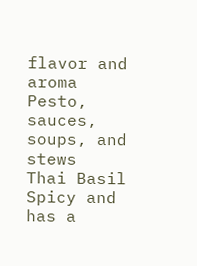flavor and aroma Pesto, sauces, soups, and stews
Thai Basil Spicy and has a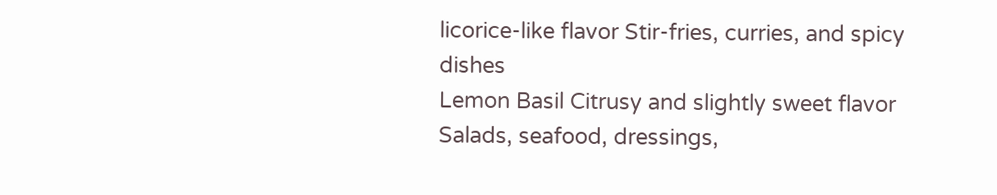licorice-like flavor Stir-fries, curries, and spicy dishes
Lemon Basil Citrusy and slightly sweet flavor Salads, seafood, dressings,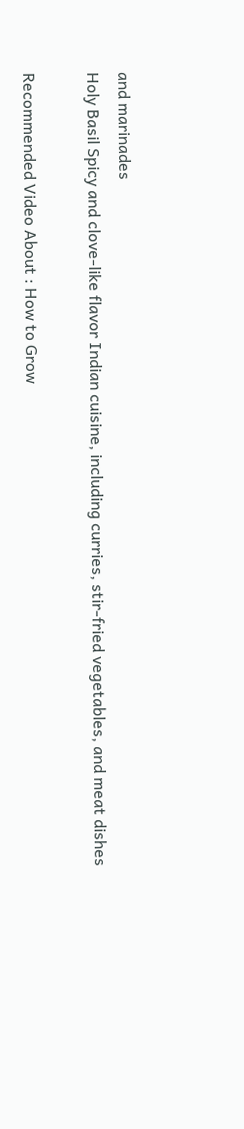and marinades
Holy Basil Spicy and clove-like flavor Indian cuisine, including curries, stir-fried vegetables, and meat dishes

Recommended Video About : How to Grow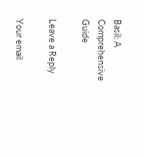Basil: A Comprehensive Guide

Leave a Reply

Your email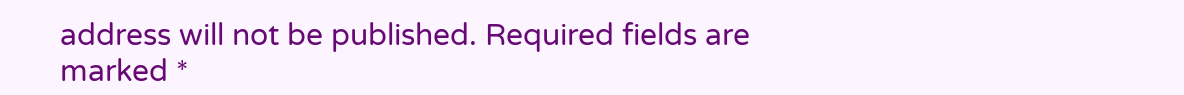address will not be published. Required fields are marked *